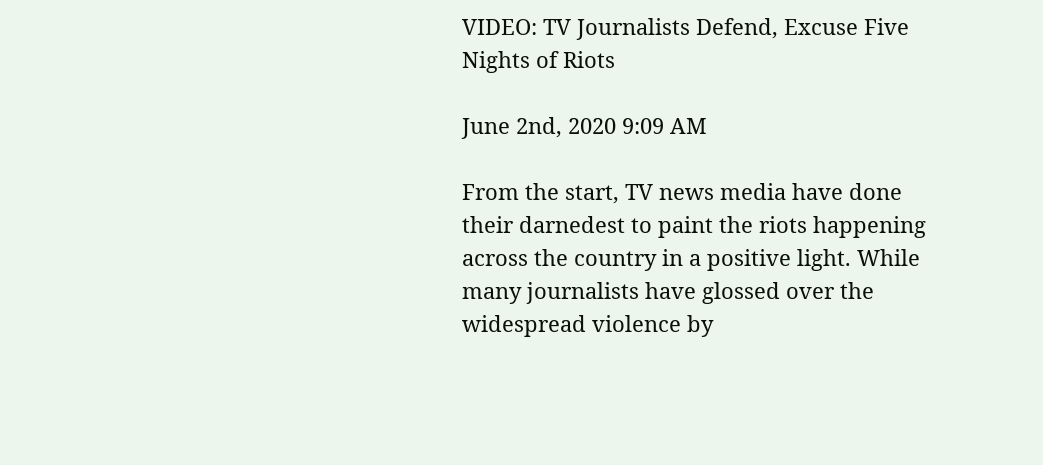VIDEO: TV Journalists Defend, Excuse Five Nights of Riots

June 2nd, 2020 9:09 AM

From the start, TV news media have done their darnedest to paint the riots happening across the country in a positive light. While many journalists have glossed over the widespread violence by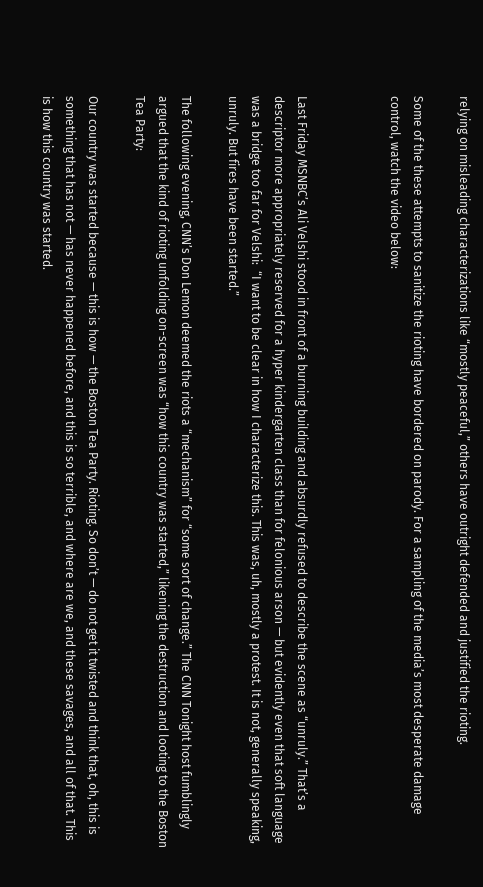relying on misleading characterizations like “mostly peaceful,” others have outright defended and justified the rioting.

Some of the these attempts to sanitize the rioting have bordered on parody. For a sampling of the media’s most desperate damage control, watch the video below:



Last Friday MSNBC’s Ali Velshi stood in front of a burning building and absurdly refused to describe the scene as “unruly.” That’s a descriptor more appropriately reserved for a hyper kindergarten class than for felonious arson — but evidently even that soft language was a bridge too far for Velshi:  “I want to be clear in how I characterize this. This was, uh, mostly a protest. It is not, generally speaking, unruly. But fires have been started.”

The following evening, CNN’s Don Lemon deemed the riots a “mechanism” for “some sort of change.” The CNN Tonight host fumblingly argued that the kind of rioting unfolding on-screen was “how this country was started,” likening the destruction and looting to the Boston Tea Party:

Our country was started because — this is how — the Boston Tea Party. Rioting. So don’t — do not get it twisted and think that, oh, this is something that has not — has never happened before, and this is so terrible, and where are we, and these savages, and all of that. This is how this country was started.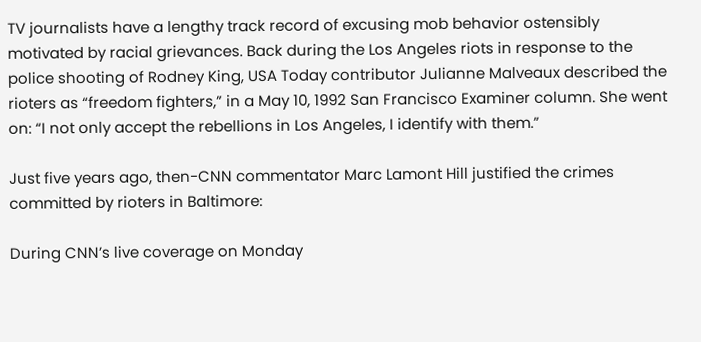TV journalists have a lengthy track record of excusing mob behavior ostensibly motivated by racial grievances. Back during the Los Angeles riots in response to the police shooting of Rodney King, USA Today contributor Julianne Malveaux described the rioters as “freedom fighters,” in a May 10, 1992 San Francisco Examiner column. She went on: “I not only accept the rebellions in Los Angeles, I identify with them.”

Just five years ago, then-CNN commentator Marc Lamont Hill justified the crimes committed by rioters in Baltimore:

During CNN’s live coverage on Monday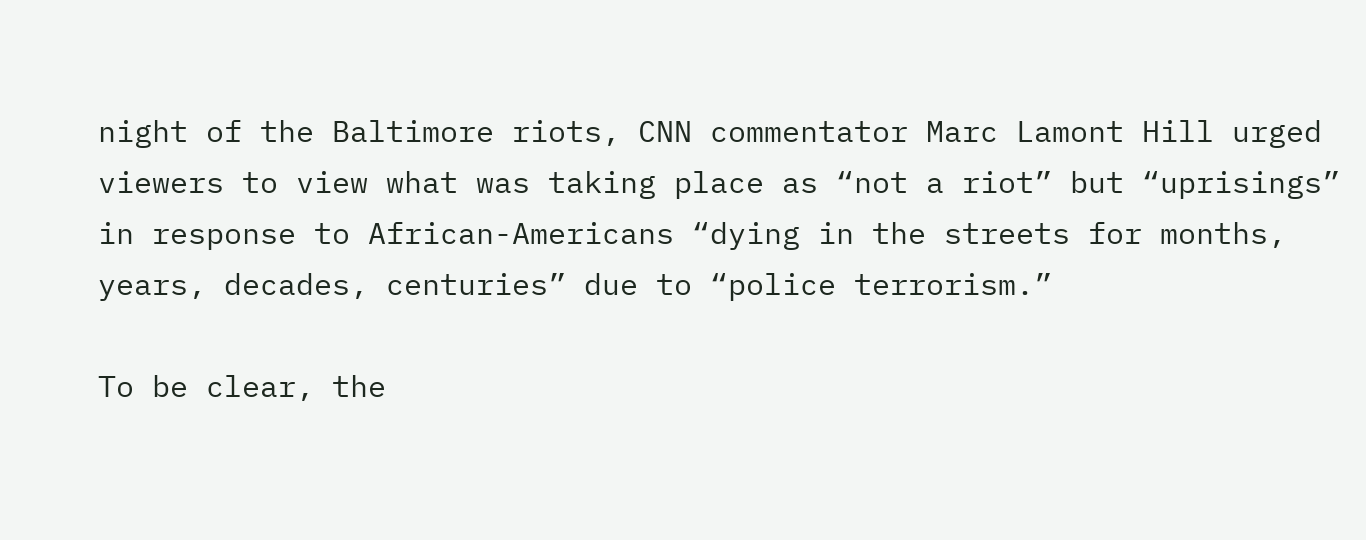night of the Baltimore riots, CNN commentator Marc Lamont Hill urged viewers to view what was taking place as “not a riot” but “uprisings” in response to African-Americans “dying in the streets for months, years, decades, centuries” due to “police terrorism.”

To be clear, the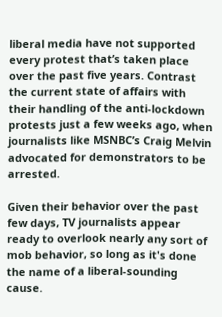liberal media have not supported every protest that’s taken place over the past five years. Contrast the current state of affairs with their handling of the anti-lockdown protests just a few weeks ago, when journalists like MSNBC’s Craig Melvin advocated for demonstrators to be arrested.

Given their behavior over the past few days, TV journalists appear ready to overlook nearly any sort of mob behavior, so long as it's done the name of a liberal-sounding cause.